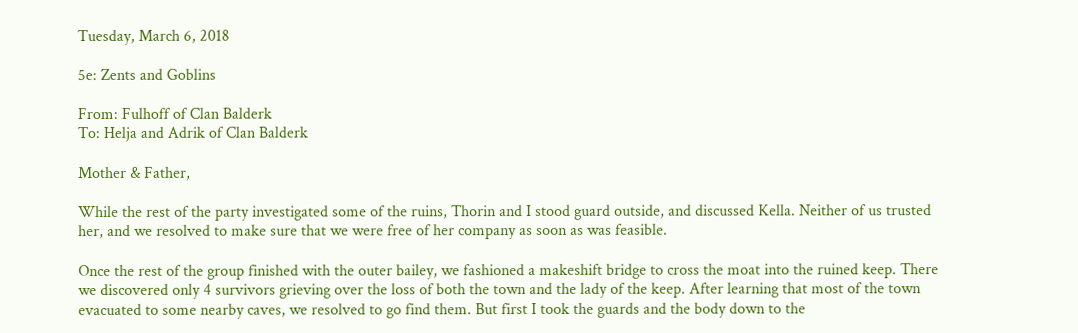Tuesday, March 6, 2018

5e: Zents and Goblins

From: Fulhoff of Clan Balderk
To: Helja and Adrik of Clan Balderk

Mother & Father,

While the rest of the party investigated some of the ruins, Thorin and I stood guard outside, and discussed Kella. Neither of us trusted her, and we resolved to make sure that we were free of her company as soon as was feasible.

Once the rest of the group finished with the outer bailey, we fashioned a makeshift bridge to cross the moat into the ruined keep. There we discovered only 4 survivors grieving over the loss of both the town and the lady of the keep. After learning that most of the town evacuated to some nearby caves, we resolved to go find them. But first I took the guards and the body down to the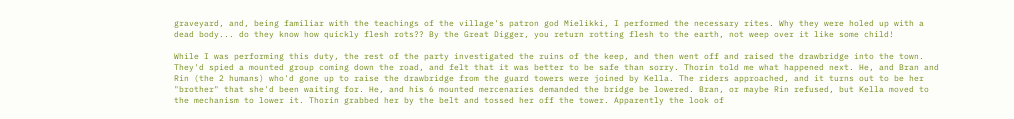graveyard, and, being familiar with the teachings of the village's patron god Mielikki, I performed the necessary rites. Why they were holed up with a dead body... do they know how quickly flesh rots?? By the Great Digger, you return rotting flesh to the earth, not weep over it like some child!

While I was performing this duty, the rest of the party investigated the ruins of the keep, and then went off and raised the drawbridge into the town. They'd spied a mounted group coming down the road, and felt that it was better to be safe than sorry. Thorin told me what happened next. He, and Bran and Rin (the 2 humans) who'd gone up to raise the drawbridge from the guard towers were joined by Kella. The riders approached, and it turns out to be her "brother" that she'd been waiting for. He, and his 6 mounted mercenaries demanded the bridge be lowered. Bran, or maybe Rin refused, but Kella moved to the mechanism to lower it. Thorin grabbed her by the belt and tossed her off the tower. Apparently the look of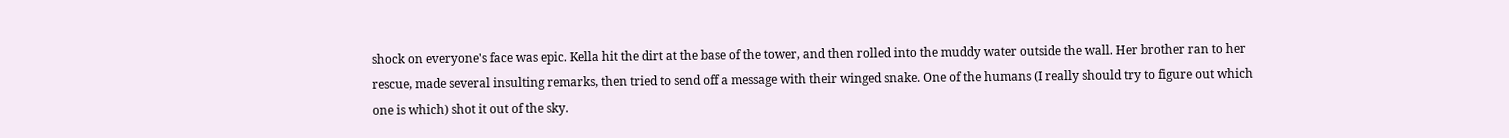shock on everyone's face was epic. Kella hit the dirt at the base of the tower, and then rolled into the muddy water outside the wall. Her brother ran to her rescue, made several insulting remarks, then tried to send off a message with their winged snake. One of the humans (I really should try to figure out which one is which) shot it out of the sky.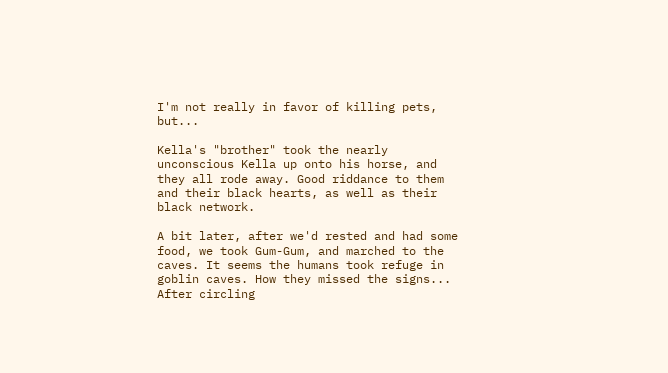I'm not really in favor of killing pets, but...

Kella's "brother" took the nearly unconscious Kella up onto his horse, and they all rode away. Good riddance to them and their black hearts, as well as their black network.

A bit later, after we'd rested and had some food, we took Gum-Gum, and marched to the caves. It seems the humans took refuge in goblin caves. How they missed the signs... After circling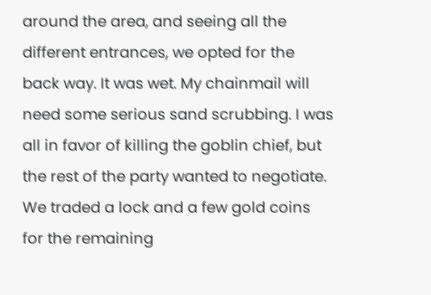around the area, and seeing all the different entrances, we opted for the back way. It was wet. My chainmail will need some serious sand scrubbing. I was all in favor of killing the goblin chief, but the rest of the party wanted to negotiate. We traded a lock and a few gold coins for the remaining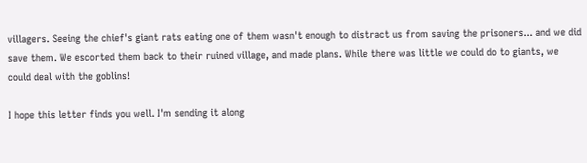villagers. Seeing the chief's giant rats eating one of them wasn't enough to distract us from saving the prisoners... and we did save them. We escorted them back to their ruined village, and made plans. While there was little we could do to giants, we could deal with the goblins!

I hope this letter finds you well. I'm sending it along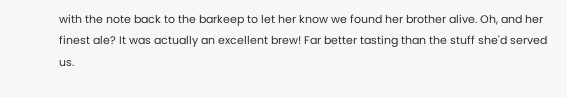with the note back to the barkeep to let her know we found her brother alive. Oh, and her finest ale? It was actually an excellent brew! Far better tasting than the stuff she'd served us.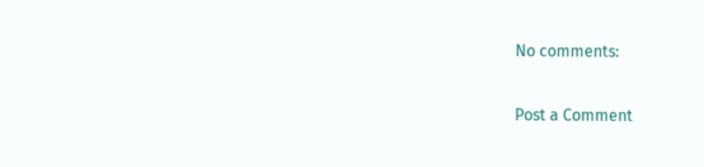No comments:

Post a Comment